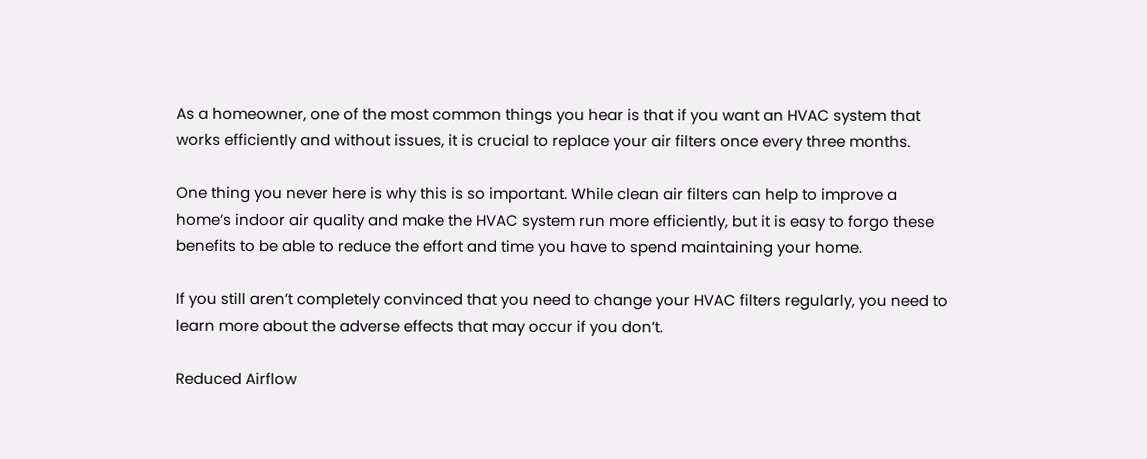As a homeowner, one of the most common things you hear is that if you want an HVAC system that works efficiently and without issues, it is crucial to replace your air filters once every three months.

One thing you never here is why this is so important. While clean air filters can help to improve a home’s indoor air quality and make the HVAC system run more efficiently, but it is easy to forgo these benefits to be able to reduce the effort and time you have to spend maintaining your home.

If you still aren’t completely convinced that you need to change your HVAC filters regularly, you need to learn more about the adverse effects that may occur if you don’t.

Reduced Airflow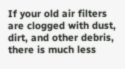If your old air filters are clogged with dust, dirt, and other debris, there is much less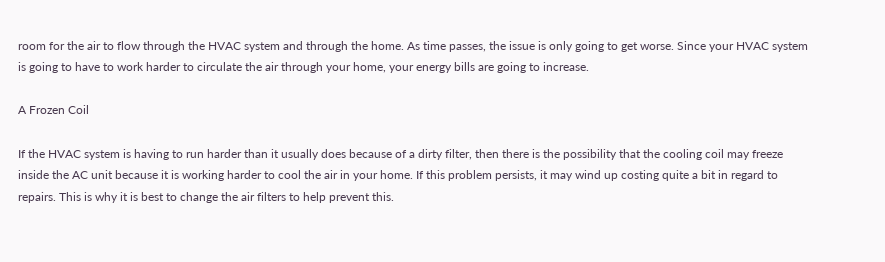room for the air to flow through the HVAC system and through the home. As time passes, the issue is only going to get worse. Since your HVAC system is going to have to work harder to circulate the air through your home, your energy bills are going to increase.

A Frozen Coil

If the HVAC system is having to run harder than it usually does because of a dirty filter, then there is the possibility that the cooling coil may freeze inside the AC unit because it is working harder to cool the air in your home. If this problem persists, it may wind up costing quite a bit in regard to repairs. This is why it is best to change the air filters to help prevent this.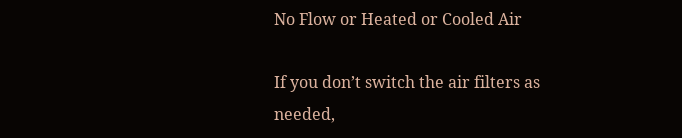No Flow or Heated or Cooled Air

If you don’t switch the air filters as needed,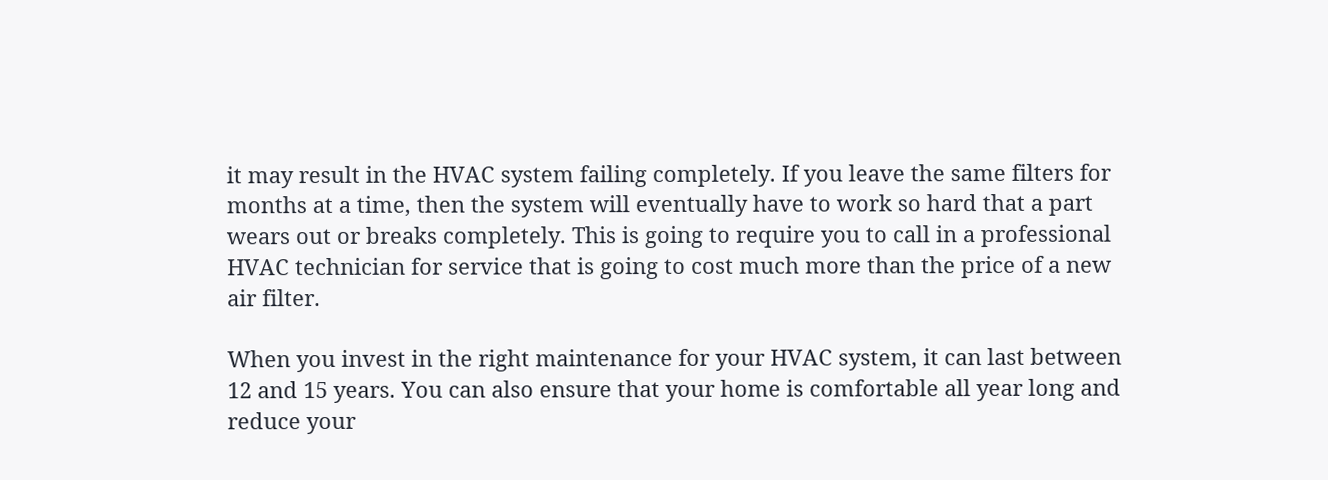it may result in the HVAC system failing completely. If you leave the same filters for months at a time, then the system will eventually have to work so hard that a part wears out or breaks completely. This is going to require you to call in a professional HVAC technician for service that is going to cost much more than the price of a new air filter.

When you invest in the right maintenance for your HVAC system, it can last between 12 and 15 years. You can also ensure that your home is comfortable all year long and reduce your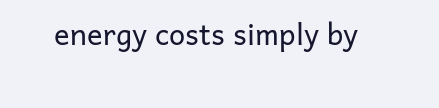energy costs simply by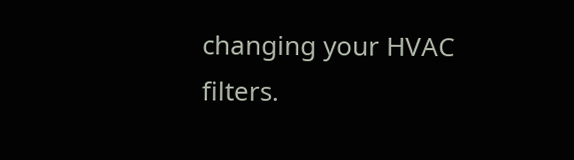changing your HVAC filters.